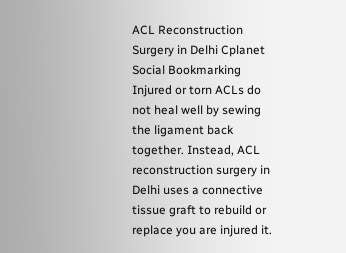ACL Reconstruction Surgery in Delhi Cplanet Social Bookmarking
Injured or torn ACLs do not heal well by sewing the ligament back together. Instead, ACL reconstruction surgery in Delhi uses a connective tissue graft to rebuild or replace you are injured it.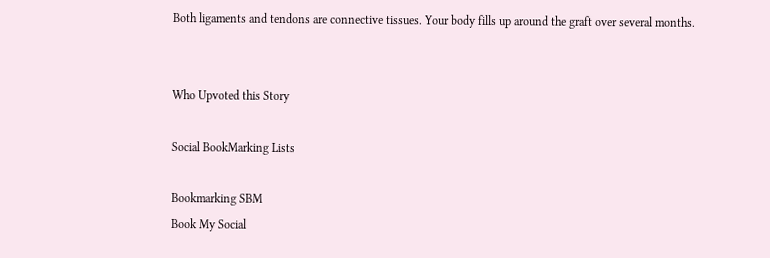Both ligaments and tendons are connective tissues. Your body fills up around the graft over several months.


Who Upvoted this Story

Social BookMarking Lists

Bookmarking SBM
Book My Social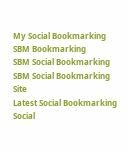My Social Bookmarking
SBM Bookmarking
SBM Social Bookmarking
SBM Social Bookmarking Site
Latest Social Bookmarking
Social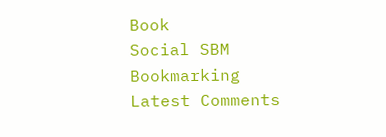Book
Social SBM Bookmarking
Latest Comments